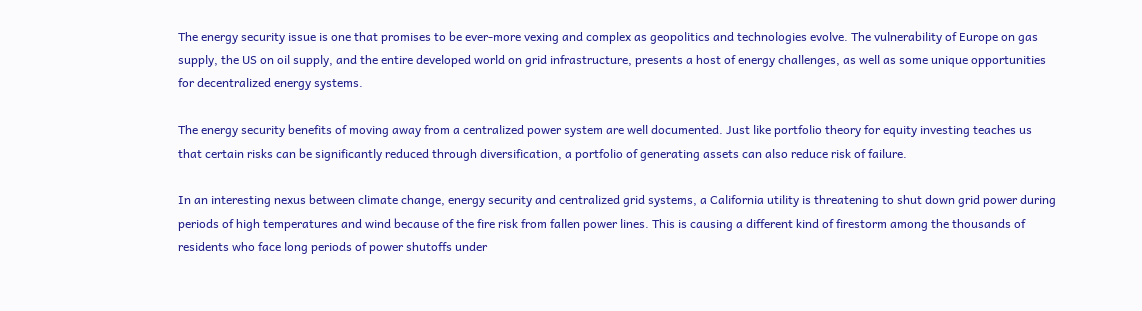The energy security issue is one that promises to be ever-more vexing and complex as geopolitics and technologies evolve. The vulnerability of Europe on gas supply, the US on oil supply, and the entire developed world on grid infrastructure, presents a host of energy challenges, as well as some unique opportunities for decentralized energy systems.

The energy security benefits of moving away from a centralized power system are well documented. Just like portfolio theory for equity investing teaches us that certain risks can be significantly reduced through diversification, a portfolio of generating assets can also reduce risk of failure.

In an interesting nexus between climate change, energy security and centralized grid systems, a California utility is threatening to shut down grid power during periods of high temperatures and wind because of the fire risk from fallen power lines. This is causing a different kind of firestorm among the thousands of residents who face long periods of power shutoffs under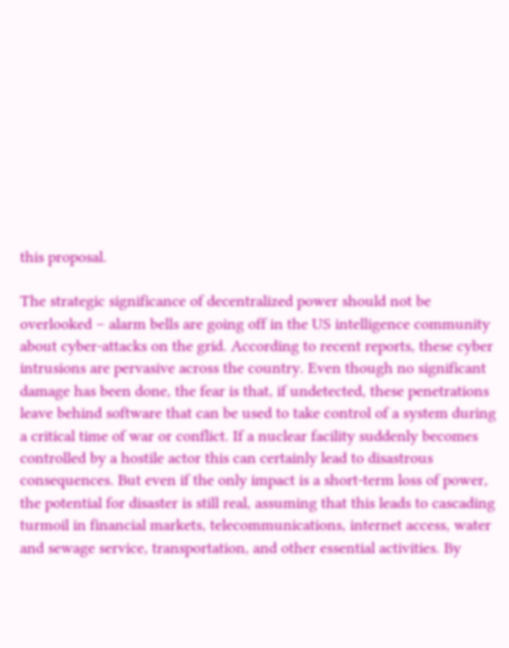this proposal.

The strategic significance of decentralized power should not be overlooked – alarm bells are going off in the US intelligence community about cyber-attacks on the grid. According to recent reports, these cyber intrusions are pervasive across the country. Even though no significant damage has been done, the fear is that, if undetected, these penetrations leave behind software that can be used to take control of a system during a critical time of war or conflict. If a nuclear facility suddenly becomes controlled by a hostile actor this can certainly lead to disastrous consequences. But even if the only impact is a short-term loss of power, the potential for disaster is still real, assuming that this leads to cascading turmoil in financial markets, telecommunications, internet access, water and sewage service, transportation, and other essential activities. By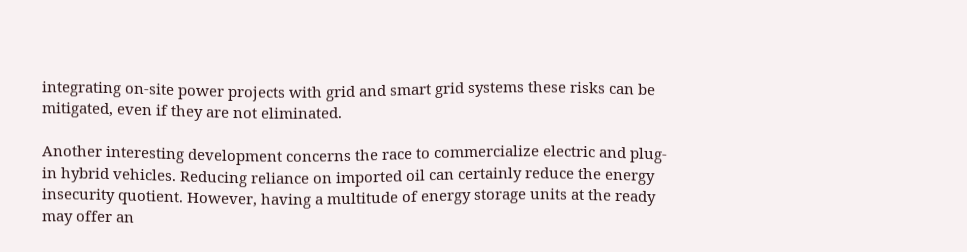integrating on-site power projects with grid and smart grid systems these risks can be mitigated, even if they are not eliminated.

Another interesting development concerns the race to commercialize electric and plug-in hybrid vehicles. Reducing reliance on imported oil can certainly reduce the energy insecurity quotient. However, having a multitude of energy storage units at the ready may offer an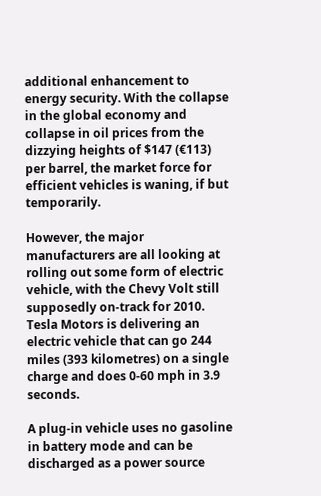additional enhancement to energy security. With the collapse in the global economy and collapse in oil prices from the dizzying heights of $147 (€113) per barrel, the market force for efficient vehicles is waning, if but temporarily.

However, the major manufacturers are all looking at rolling out some form of electric vehicle, with the Chevy Volt still supposedly on-track for 2010. Tesla Motors is delivering an electric vehicle that can go 244 miles (393 kilometres) on a single charge and does 0-60 mph in 3.9 seconds.

A plug-in vehicle uses no gasoline in battery mode and can be discharged as a power source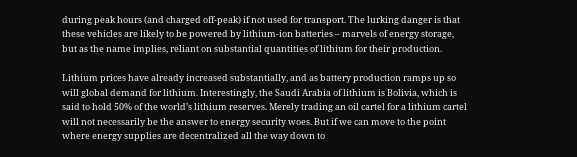during peak hours (and charged off-peak) if not used for transport. The lurking danger is that these vehicles are likely to be powered by lithium-ion batteries – marvels of energy storage, but as the name implies, reliant on substantial quantities of lithium for their production.

Lithium prices have already increased substantially, and as battery production ramps up so will global demand for lithium. Interestingly, the Saudi Arabia of lithium is Bolivia, which is said to hold 50% of the world’s lithium reserves. Merely trading an oil cartel for a lithium cartel will not necessarily be the answer to energy security woes. But if we can move to the point where energy supplies are decentralized all the way down to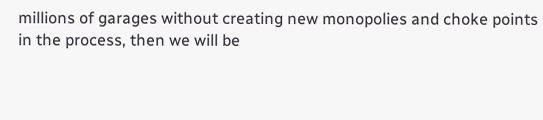millions of garages without creating new monopolies and choke points in the process, then we will be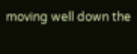moving well down the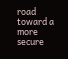road toward a more secure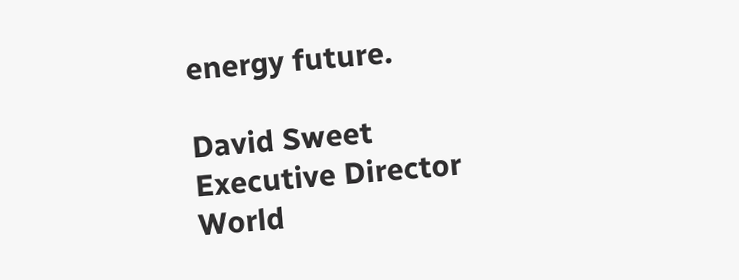energy future.

David Sweet
Executive Director
World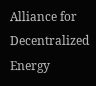Alliance for Decentralized Energy